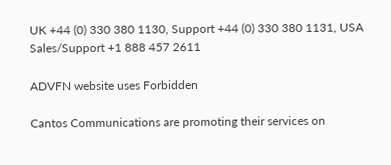UK +44 (0) 330 380 1130, Support +44 (0) 330 380 1131, USA Sales/Support +1 888 457 2611

ADVFN website uses Forbidden

Cantos Communications are promoting their services on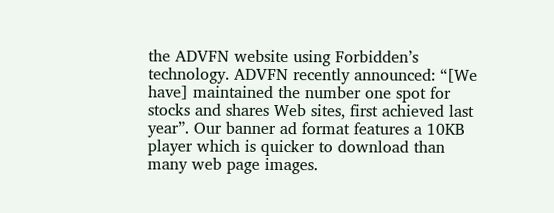the ADVFN website using Forbidden’s technology. ADVFN recently announced: “[We have] maintained the number one spot for stocks and shares Web sites, first achieved last year”. Our banner ad format features a 10KB player which is quicker to download than many web page images.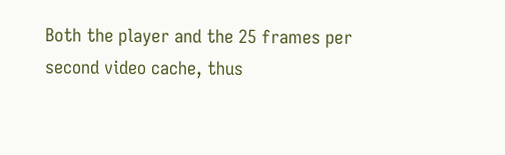Both the player and the 25 frames per second video cache, thus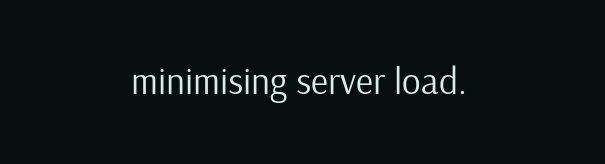minimising server load.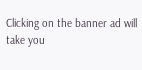Clicking on the banner ad will take you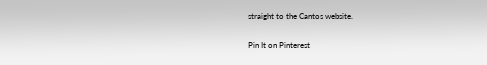straight to the Cantos website.

Pin It on Pinterest